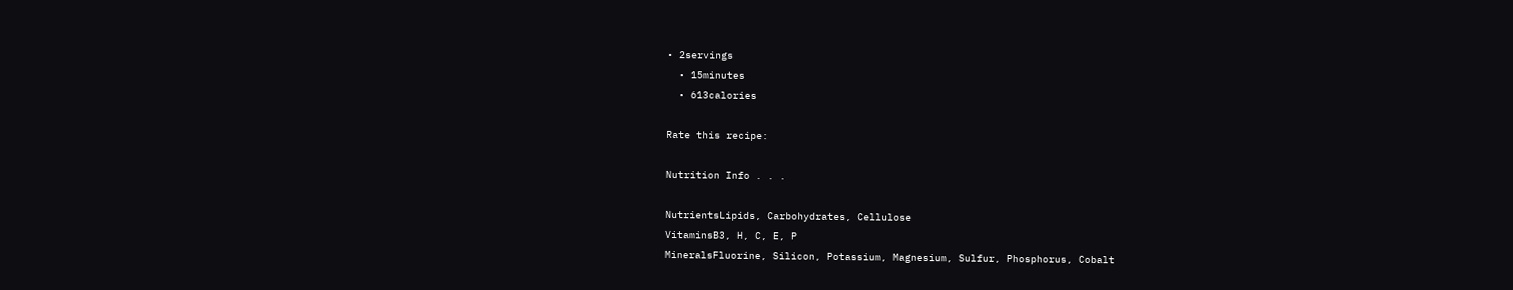• 2servings
  • 15minutes
  • 613calories

Rate this recipe:

Nutrition Info . . .

NutrientsLipids, Carbohydrates, Cellulose
VitaminsB3, H, C, E, P
MineralsFluorine, Silicon, Potassium, Magnesium, Sulfur, Phosphorus, Cobalt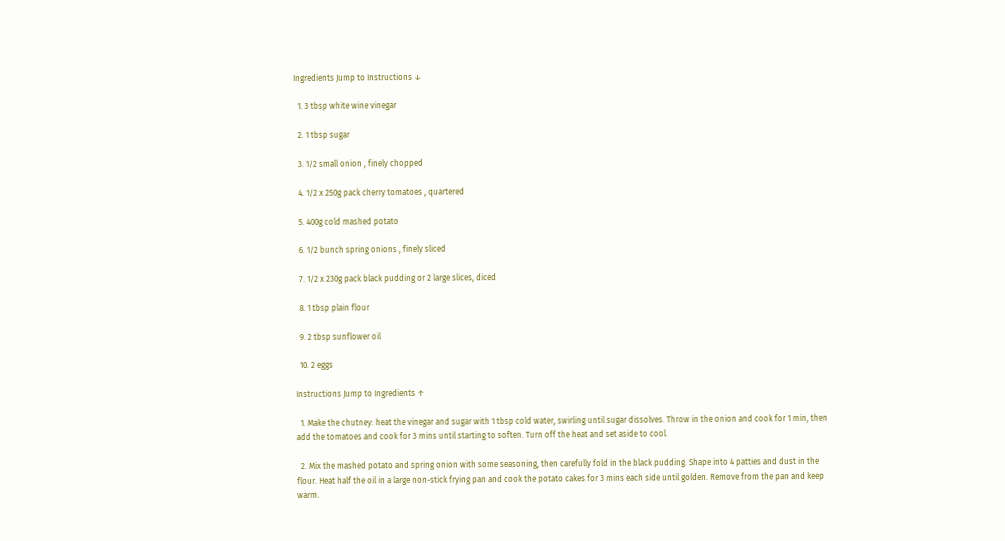Ingredients Jump to Instructions ↓

  1. 3 tbsp white wine vinegar

  2. 1 tbsp sugar

  3. 1/2 small onion , finely chopped

  4. 1/2 x 250g pack cherry tomatoes , quartered

  5. 400g cold mashed potato

  6. 1/2 bunch spring onions , finely sliced

  7. 1/2 x 230g pack black pudding or 2 large slices, diced

  8. 1 tbsp plain flour

  9. 2 tbsp sunflower oil

  10. 2 eggs

Instructions Jump to Ingredients ↑

  1. Make the chutney: heat the vinegar and sugar with 1 tbsp cold water, swirling until sugar dissolves. Throw in the onion and cook for 1 min, then add the tomatoes and cook for 3 mins until starting to soften. Turn off the heat and set aside to cool.

  2. Mix the mashed potato and spring onion with some seasoning, then carefully fold in the black pudding. Shape into 4 patties and dust in the flour. Heat half the oil in a large non-stick frying pan and cook the potato cakes for 3 mins each side until golden. Remove from the pan and keep warm.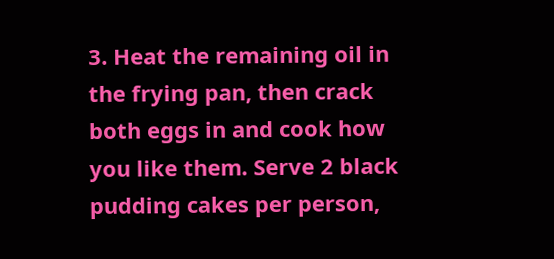3. Heat the remaining oil in the frying pan, then crack both eggs in and cook how you like them. Serve 2 black pudding cakes per person,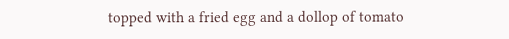topped with a fried egg and a dollop of tomato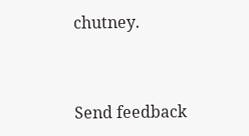chutney.


Send feedback